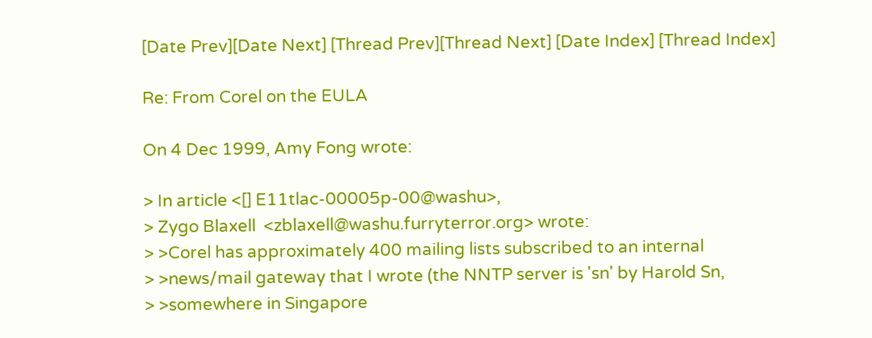[Date Prev][Date Next] [Thread Prev][Thread Next] [Date Index] [Thread Index]

Re: From Corel on the EULA

On 4 Dec 1999, Amy Fong wrote:

> In article <[] E11tlac-00005p-00@washu>,
> Zygo Blaxell  <zblaxell@washu.furryterror.org> wrote:
> >Corel has approximately 400 mailing lists subscribed to an internal
> >news/mail gateway that I wrote (the NNTP server is 'sn' by Harold Sn,
> >somewhere in Singapore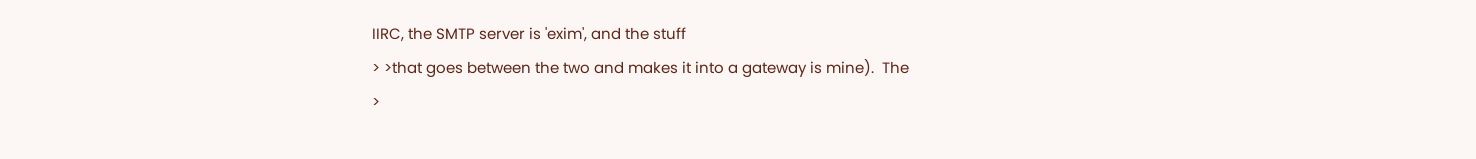IIRC, the SMTP server is 'exim', and the stuff
> >that goes between the two and makes it into a gateway is mine).  The
>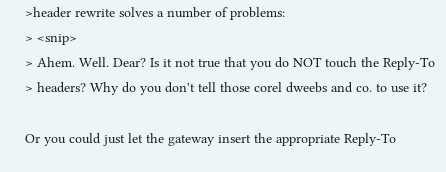>header rewrite solves a number of problems:
> <snip>
> Ahem. Well. Dear? Is it not true that you do NOT touch the Reply-To
> headers? Why do you don't tell those corel dweebs and co. to use it?

Or you could just let the gateway insert the appropriate Reply-To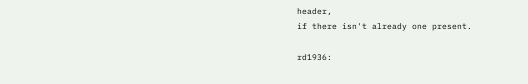header,
if there isn't already one present.

rd1936: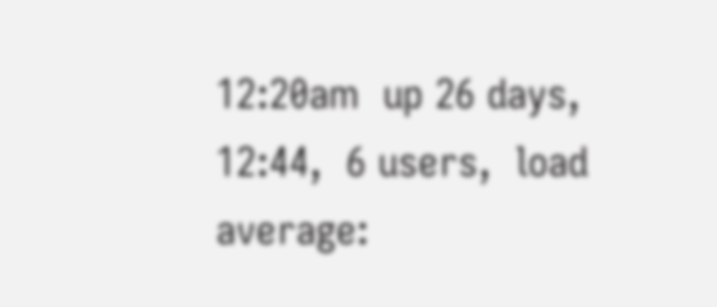12:20am  up 26 days, 12:44,  6 users,  load average: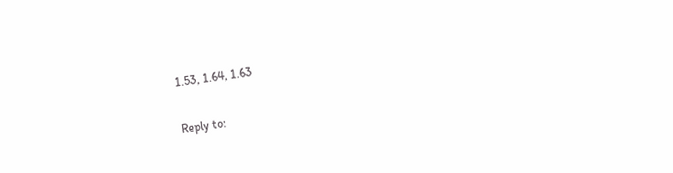1.53, 1.64, 1.63

Reply to: